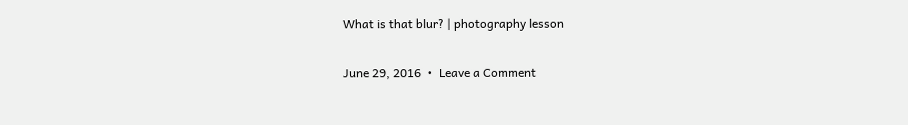What is that blur? | photography lesson

June 29, 2016  •  Leave a Comment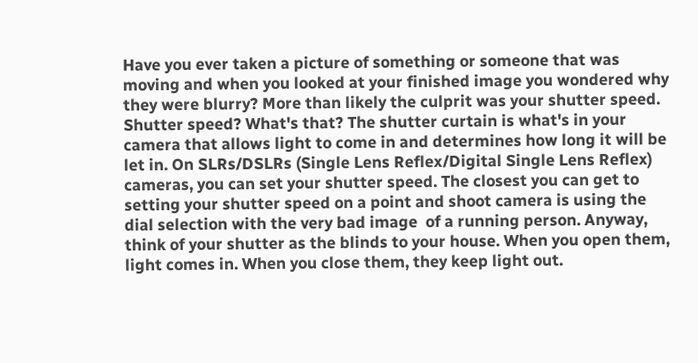Have you ever taken a picture of something or someone that was moving and when you looked at your finished image you wondered why they were blurry? More than likely the culprit was your shutter speed. Shutter speed? What's that? The shutter curtain is what's in your camera that allows light to come in and determines how long it will be let in. On SLRs/DSLRs (Single Lens Reflex/Digital Single Lens Reflex) cameras, you can set your shutter speed. The closest you can get to setting your shutter speed on a point and shoot camera is using the dial selection with the very bad image  of a running person. Anyway, think of your shutter as the blinds to your house. When you open them, light comes in. When you close them, they keep light out.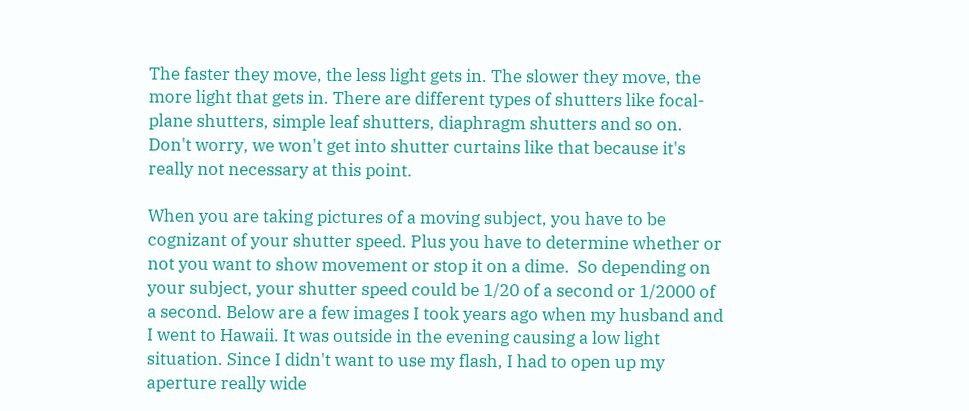The faster they move, the less light gets in. The slower they move, the more light that gets in. There are different types of shutters like focal-plane shutters, simple leaf shutters, diaphragm shutters and so on. Don't worry, we won't get into shutter curtains like that because it's really not necessary at this point.

When you are taking pictures of a moving subject, you have to be cognizant of your shutter speed. Plus you have to determine whether or not you want to show movement or stop it on a dime.  So depending on your subject, your shutter speed could be 1/20 of a second or 1/2000 of a second. Below are a few images I took years ago when my husband and I went to Hawaii. It was outside in the evening causing a low light situation. Since I didn't want to use my flash, I had to open up my aperture really wide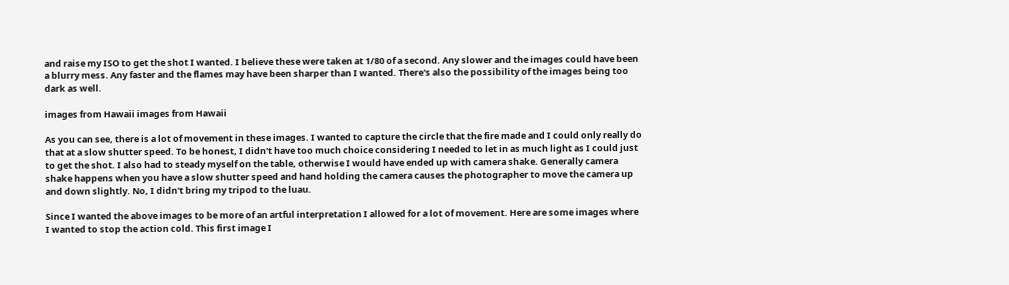and raise my ISO to get the shot I wanted. I believe these were taken at 1/80 of a second. Any slower and the images could have been a blurry mess. Any faster and the flames may have been sharper than I wanted. There's also the possibility of the images being too dark as well.

images from Hawaii images from Hawaii

As you can see, there is a lot of movement in these images. I wanted to capture the circle that the fire made and I could only really do that at a slow shutter speed. To be honest, I didn't have too much choice considering I needed to let in as much light as I could just to get the shot. I also had to steady myself on the table, otherwise I would have ended up with camera shake. Generally camera shake happens when you have a slow shutter speed and hand holding the camera causes the photographer to move the camera up and down slightly. No, I didn't bring my tripod to the luau.

Since I wanted the above images to be more of an artful interpretation I allowed for a lot of movement. Here are some images where I wanted to stop the action cold. This first image I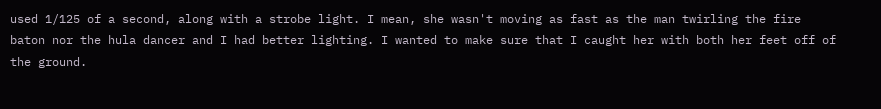used 1/125 of a second, along with a strobe light. I mean, she wasn't moving as fast as the man twirling the fire baton nor the hula dancer and I had better lighting. I wanted to make sure that I caught her with both her feet off of the ground.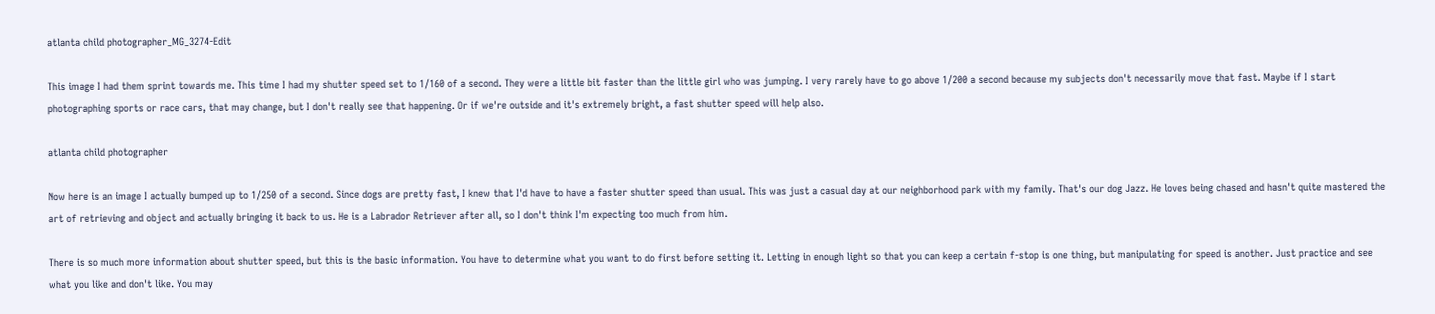atlanta child photographer_MG_3274-Edit

This image I had them sprint towards me. This time I had my shutter speed set to 1/160 of a second. They were a little bit faster than the little girl who was jumping. I very rarely have to go above 1/200 a second because my subjects don't necessarily move that fast. Maybe if I start photographing sports or race cars, that may change, but I don't really see that happening. Or if we're outside and it's extremely bright, a fast shutter speed will help also.

atlanta child photographer

Now here is an image I actually bumped up to 1/250 of a second. Since dogs are pretty fast, I knew that I'd have to have a faster shutter speed than usual. This was just a casual day at our neighborhood park with my family. That's our dog Jazz. He loves being chased and hasn't quite mastered the art of retrieving and object and actually bringing it back to us. He is a Labrador Retriever after all, so I don't think I'm expecting too much from him.

There is so much more information about shutter speed, but this is the basic information. You have to determine what you want to do first before setting it. Letting in enough light so that you can keep a certain f-stop is one thing, but manipulating for speed is another. Just practice and see what you like and don't like. You may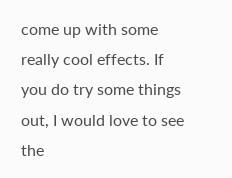come up with some really cool effects. If you do try some things out, I would love to see the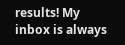results! My inbox is always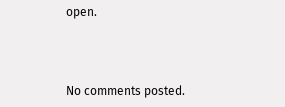open.



No comments posted.